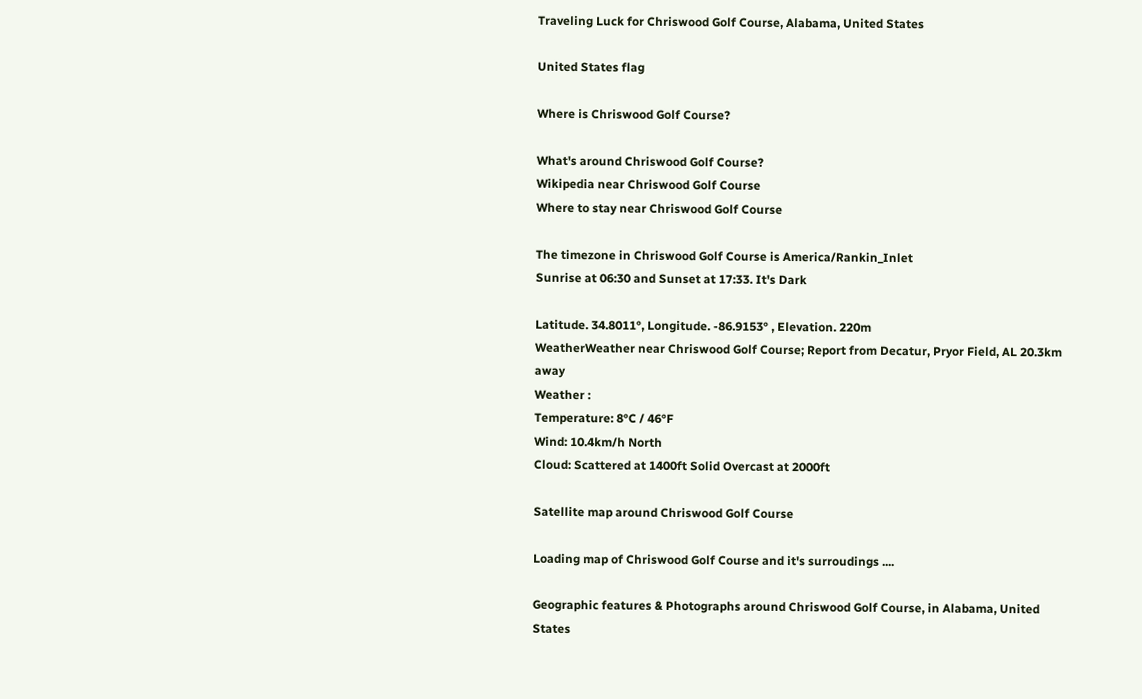Traveling Luck for Chriswood Golf Course, Alabama, United States

United States flag

Where is Chriswood Golf Course?

What's around Chriswood Golf Course?
Wikipedia near Chriswood Golf Course
Where to stay near Chriswood Golf Course

The timezone in Chriswood Golf Course is America/Rankin_Inlet
Sunrise at 06:30 and Sunset at 17:33. It's Dark

Latitude. 34.8011°, Longitude. -86.9153° , Elevation. 220m
WeatherWeather near Chriswood Golf Course; Report from Decatur, Pryor Field, AL 20.3km away
Weather :
Temperature: 8°C / 46°F
Wind: 10.4km/h North
Cloud: Scattered at 1400ft Solid Overcast at 2000ft

Satellite map around Chriswood Golf Course

Loading map of Chriswood Golf Course and it's surroudings ....

Geographic features & Photographs around Chriswood Golf Course, in Alabama, United States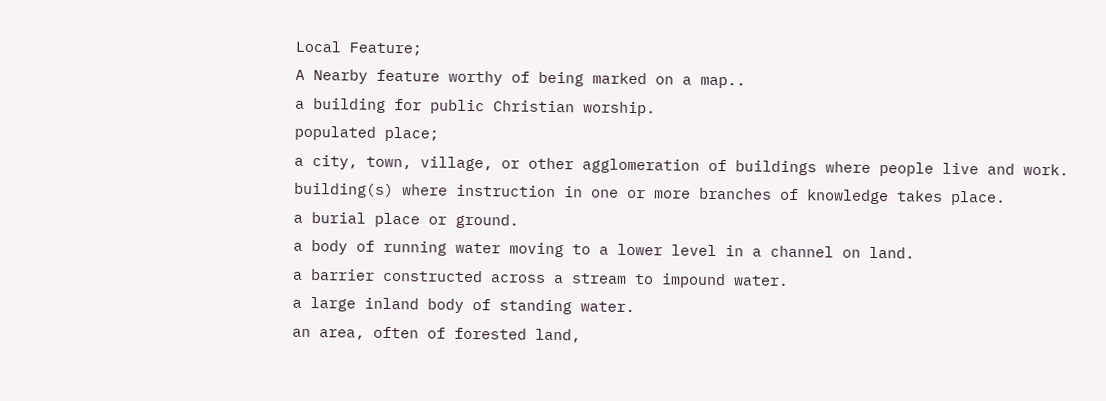Local Feature;
A Nearby feature worthy of being marked on a map..
a building for public Christian worship.
populated place;
a city, town, village, or other agglomeration of buildings where people live and work.
building(s) where instruction in one or more branches of knowledge takes place.
a burial place or ground.
a body of running water moving to a lower level in a channel on land.
a barrier constructed across a stream to impound water.
a large inland body of standing water.
an area, often of forested land,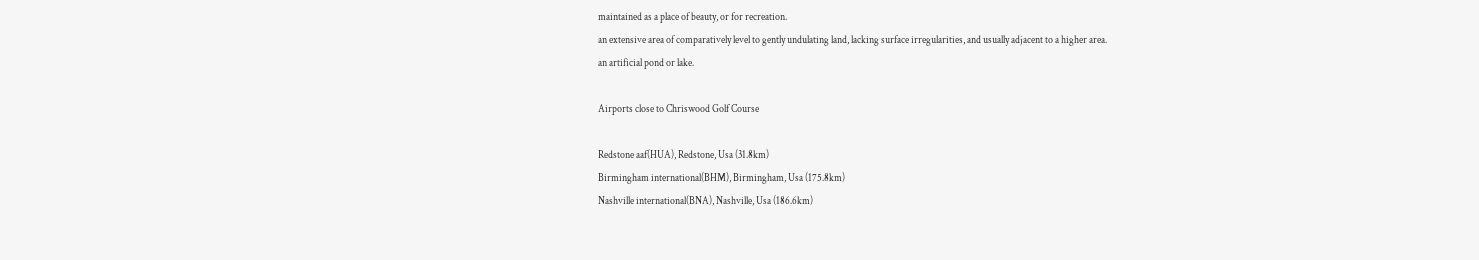maintained as a place of beauty, or for recreation.
an extensive area of comparatively level to gently undulating land, lacking surface irregularities, and usually adjacent to a higher area.
an artificial pond or lake.

Airports close to Chriswood Golf Course

Redstone aaf(HUA), Redstone, Usa (31.8km)
Birmingham international(BHM), Birmingham, Usa (175.8km)
Nashville international(BNA), Nashville, Usa (186.6km)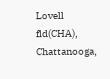Lovell fld(CHA), Chattanooga,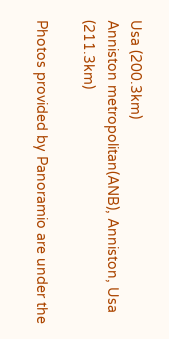Usa (200.3km)
Anniston metropolitan(ANB), Anniston, Usa (211.3km)

Photos provided by Panoramio are under the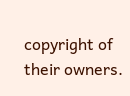copyright of their owners.